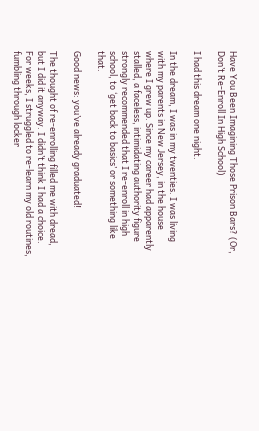Have You Been Imagining Those Prison Bars? (Or, Don’t Re-Enroll In High School)

I had this dream one night.

In the dream, I was in my twenties. I was living with my parents in New Jersey, in the house where I grew up. Since my career had apparently stalled, a faceless, intimidating authority figure strongly recommended that I re-enroll in high school, to ‘get back to basics’ or something like that.

Good news: you’ve already graduated!

The thought of re-enrolling filled me with dread, but I did it anyway. I didn’t think I had a choice. For weeks, I struggled to re-learn my old routines, fumbling through locker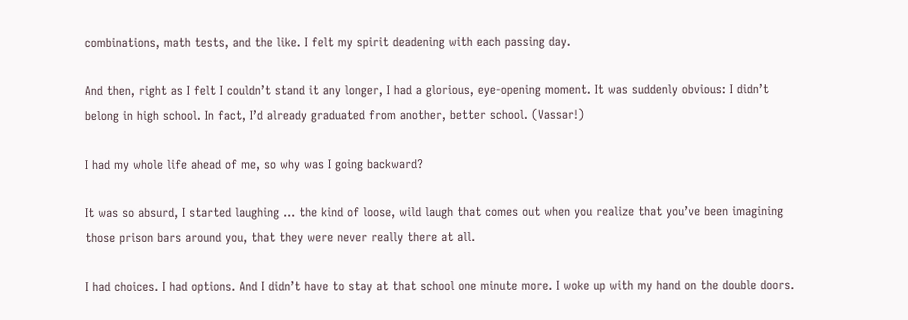combinations, math tests, and the like. I felt my spirit deadening with each passing day.

And then, right as I felt I couldn’t stand it any longer, I had a glorious, eye-opening moment. It was suddenly obvious: I didn’t belong in high school. In fact, I’d already graduated from another, better school. (Vassar!)

I had my whole life ahead of me, so why was I going backward?

It was so absurd, I started laughing … the kind of loose, wild laugh that comes out when you realize that you’ve been imagining those prison bars around you, that they were never really there at all.

I had choices. I had options. And I didn’t have to stay at that school one minute more. I woke up with my hand on the double doors.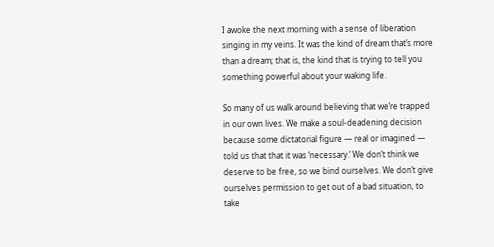I awoke the next morning with a sense of liberation singing in my veins. It was the kind of dream that’s more than a dream; that is, the kind that is trying to tell you something powerful about your waking life.

So many of us walk around believing that we’re trapped in our own lives. We make a soul-deadening decision because some dictatorial figure — real or imagined — told us that that it was ‘necessary.’ We don’t think we deserve to be free, so we bind ourselves. We don’t give ourselves permission to get out of a bad situation, to take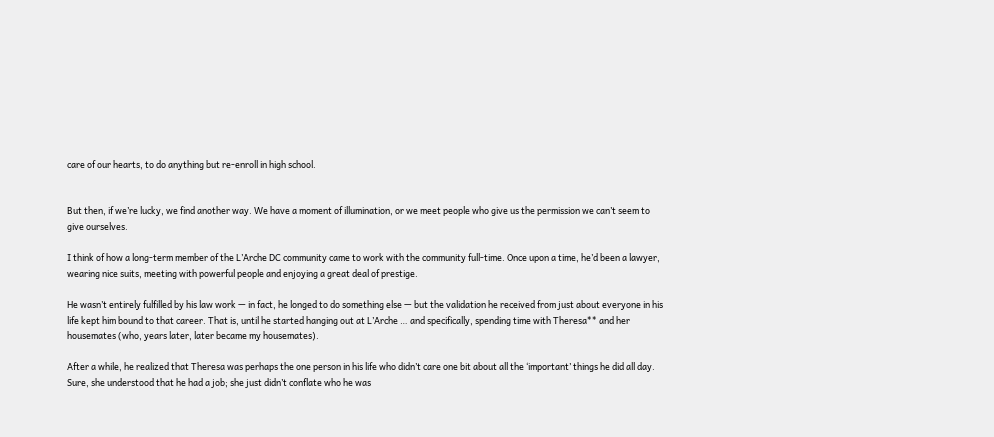care of our hearts, to do anything but re-enroll in high school.


But then, if we’re lucky, we find another way. We have a moment of illumination, or we meet people who give us the permission we can’t seem to give ourselves.

I think of how a long-term member of the L’Arche DC community came to work with the community full-time. Once upon a time, he’d been a lawyer, wearing nice suits, meeting with powerful people and enjoying a great deal of prestige.

He wasn’t entirely fulfilled by his law work — in fact, he longed to do something else — but the validation he received from just about everyone in his life kept him bound to that career. That is, until he started hanging out at L’Arche … and specifically, spending time with Theresa** and her housemates (who, years later, later became my housemates).

After a while, he realized that Theresa was perhaps the one person in his life who didn’t care one bit about all the ‘important’ things he did all day. Sure, she understood that he had a job; she just didn’t conflate who he was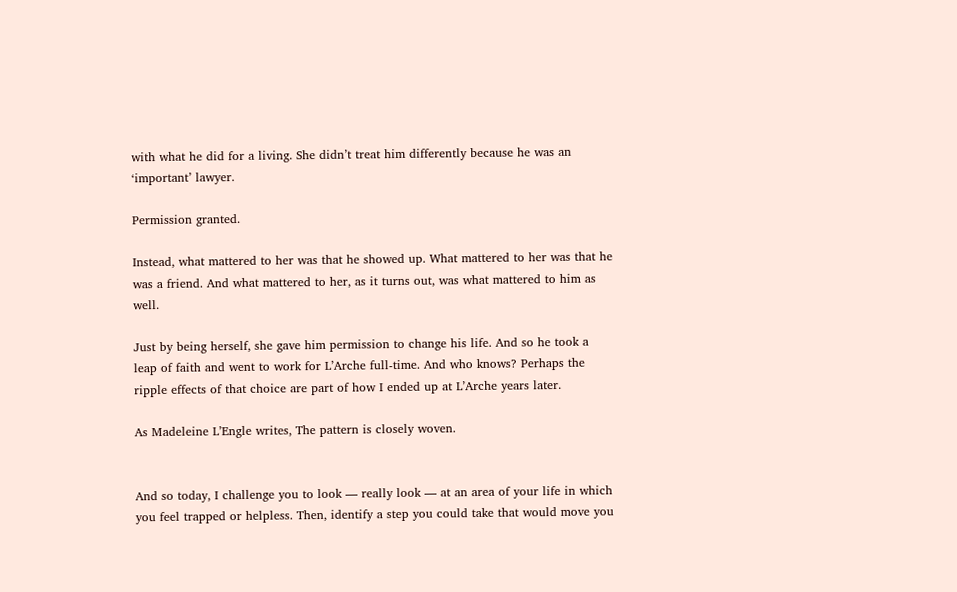with what he did for a living. She didn’t treat him differently because he was an ‘important’ lawyer.

Permission granted.

Instead, what mattered to her was that he showed up. What mattered to her was that he was a friend. And what mattered to her, as it turns out, was what mattered to him as well.

Just by being herself, she gave him permission to change his life. And so he took a leap of faith and went to work for L’Arche full-time. And who knows? Perhaps the ripple effects of that choice are part of how I ended up at L’Arche years later.

As Madeleine L’Engle writes, The pattern is closely woven.


And so today, I challenge you to look — really look — at an area of your life in which you feel trapped or helpless. Then, identify a step you could take that would move you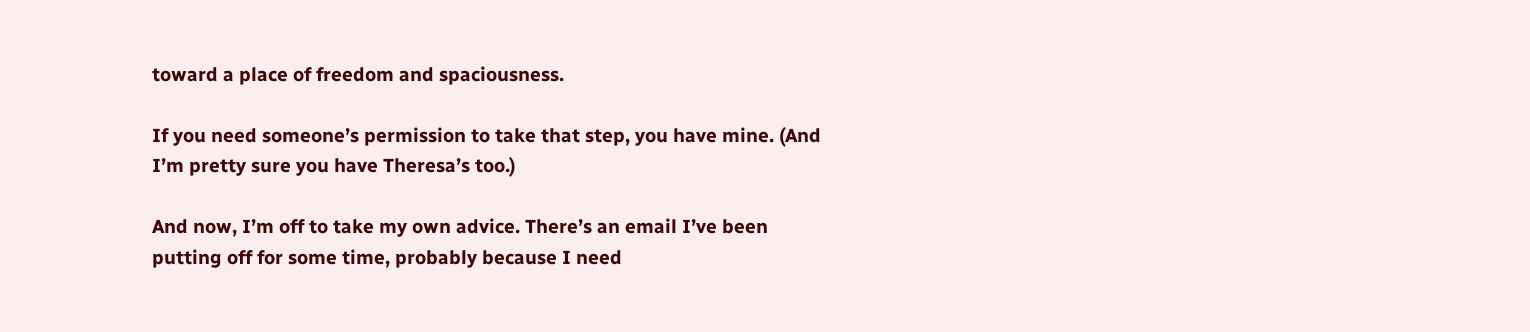toward a place of freedom and spaciousness.

If you need someone’s permission to take that step, you have mine. (And I’m pretty sure you have Theresa’s too.)

And now, I’m off to take my own advice. There’s an email I’ve been putting off for some time, probably because I need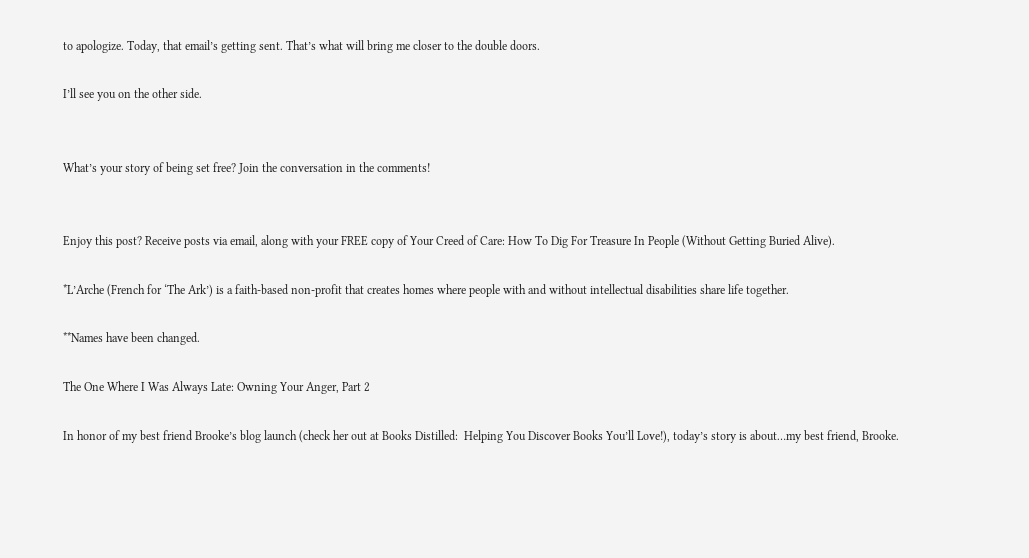to apologize. Today, that email’s getting sent. That’s what will bring me closer to the double doors.

I’ll see you on the other side.


What’s your story of being set free? Join the conversation in the comments!


Enjoy this post? Receive posts via email, along with your FREE copy of Your Creed of Care: How To Dig For Treasure In People (Without Getting Buried Alive).

*L’Arche (French for ‘The Ark’) is a faith-based non-profit that creates homes where people with and without intellectual disabilities share life together.

**Names have been changed.

The One Where I Was Always Late: Owning Your Anger, Part 2

In honor of my best friend Brooke’s blog launch (check her out at Books Distilled:  Helping You Discover Books You’ll Love!), today’s story is about…my best friend, Brooke.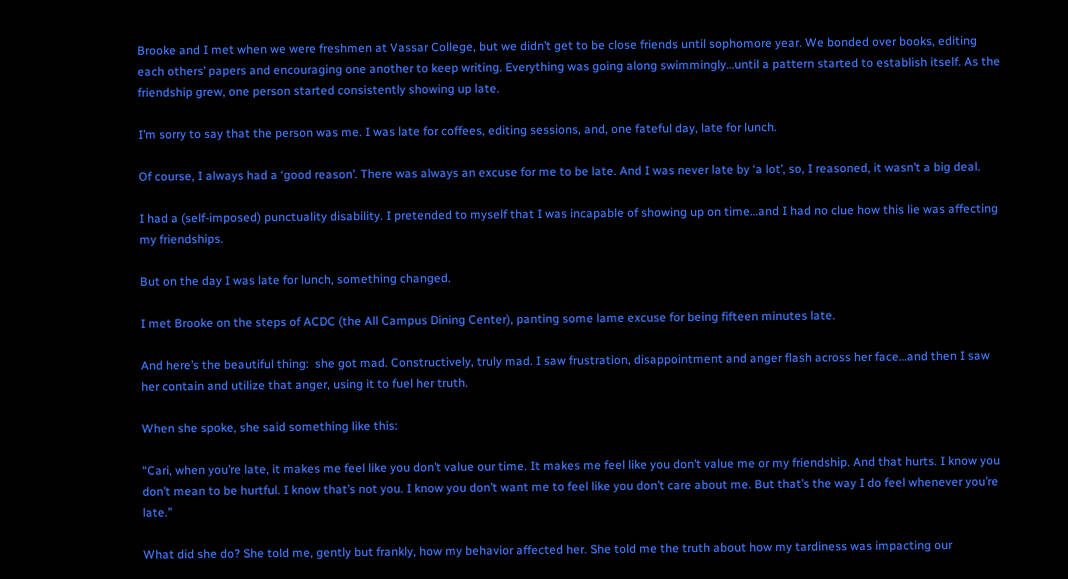Brooke and I met when we were freshmen at Vassar College, but we didn’t get to be close friends until sophomore year. We bonded over books, editing each others’ papers and encouraging one another to keep writing. Everything was going along swimmingly…until a pattern started to establish itself. As the friendship grew, one person started consistently showing up late.

I’m sorry to say that the person was me. I was late for coffees, editing sessions, and, one fateful day, late for lunch.

Of course, I always had a ‘good reason’. There was always an excuse for me to be late. And I was never late by ‘a lot’, so, I reasoned, it wasn’t a big deal.

I had a (self-imposed) punctuality disability. I pretended to myself that I was incapable of showing up on time…and I had no clue how this lie was affecting my friendships.

But on the day I was late for lunch, something changed.

I met Brooke on the steps of ACDC (the All Campus Dining Center), panting some lame excuse for being fifteen minutes late.

And here’s the beautiful thing:  she got mad. Constructively, truly mad. I saw frustration, disappointment and anger flash across her face…and then I saw her contain and utilize that anger, using it to fuel her truth.

When she spoke, she said something like this:

“Cari, when you’re late, it makes me feel like you don’t value our time. It makes me feel like you don’t value me or my friendship. And that hurts. I know you don’t mean to be hurtful. I know that’s not you. I know you don’t want me to feel like you don’t care about me. But that’s the way I do feel whenever you’re late.”

What did she do? She told me, gently but frankly, how my behavior affected her. She told me the truth about how my tardiness was impacting our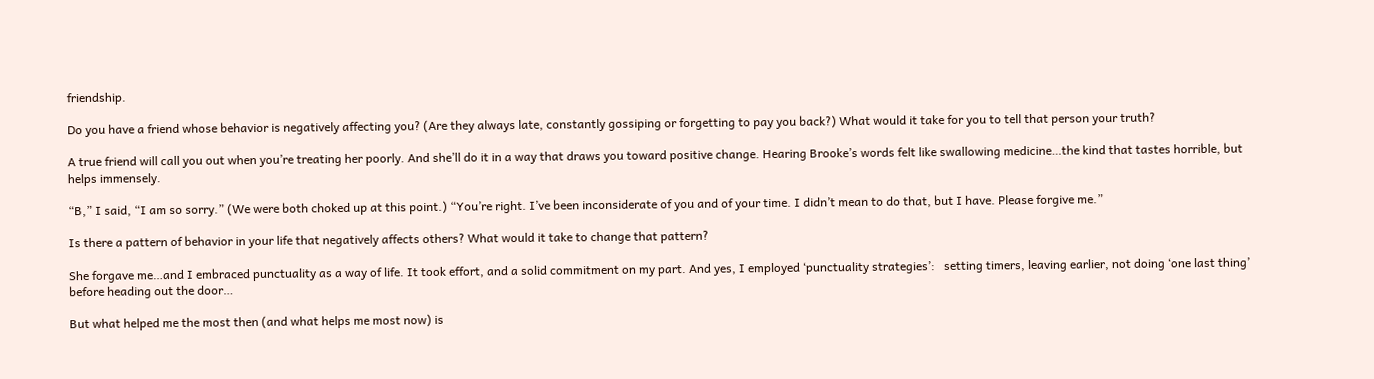friendship.

Do you have a friend whose behavior is negatively affecting you? (Are they always late, constantly gossiping or forgetting to pay you back?) What would it take for you to tell that person your truth?

A true friend will call you out when you’re treating her poorly. And she’ll do it in a way that draws you toward positive change. Hearing Brooke’s words felt like swallowing medicine…the kind that tastes horrible, but helps immensely.

“B,” I said, “I am so sorry.” (We were both choked up at this point.) “You’re right. I’ve been inconsiderate of you and of your time. I didn’t mean to do that, but I have. Please forgive me.”

Is there a pattern of behavior in your life that negatively affects others? What would it take to change that pattern?

She forgave me…and I embraced punctuality as a way of life. It took effort, and a solid commitment on my part. And yes, I employed ‘punctuality strategies’:   setting timers, leaving earlier, not doing ‘one last thing’ before heading out the door…

But what helped me the most then (and what helps me most now) is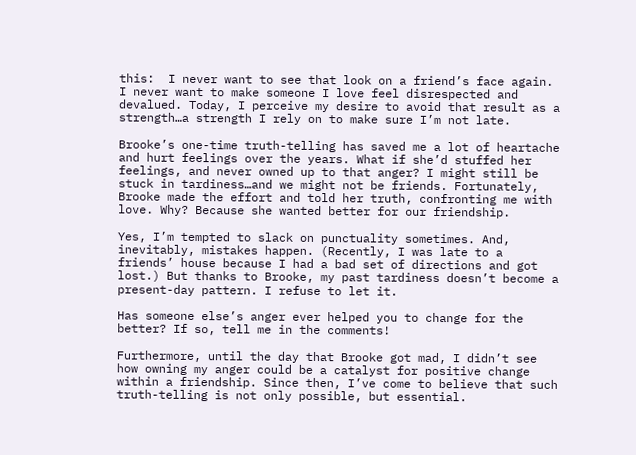this:  I never want to see that look on a friend’s face again. I never want to make someone I love feel disrespected and devalued. Today, I perceive my desire to avoid that result as a strength…a strength I rely on to make sure I’m not late.

Brooke’s one-time truth-telling has saved me a lot of heartache and hurt feelings over the years. What if she’d stuffed her feelings, and never owned up to that anger? I might still be stuck in tardiness…and we might not be friends. Fortunately, Brooke made the effort and told her truth, confronting me with love. Why? Because she wanted better for our friendship.

Yes, I’m tempted to slack on punctuality sometimes. And, inevitably, mistakes happen. (Recently, I was late to a friends’ house because I had a bad set of directions and got lost.) But thanks to Brooke, my past tardiness doesn’t become a present-day pattern. I refuse to let it.

Has someone else’s anger ever helped you to change for the better? If so, tell me in the comments!

Furthermore, until the day that Brooke got mad, I didn’t see how owning my anger could be a catalyst for positive change within a friendship. Since then, I’ve come to believe that such truth-telling is not only possible, but essential.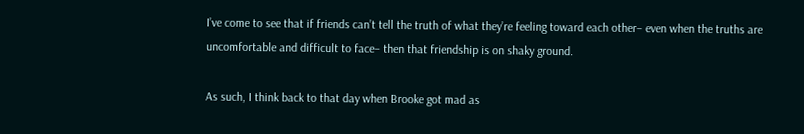I’ve come to see that if friends can’t tell the truth of what they’re feeling toward each other– even when the truths are uncomfortable and difficult to face– then that friendship is on shaky ground.

As such, I think back to that day when Brooke got mad as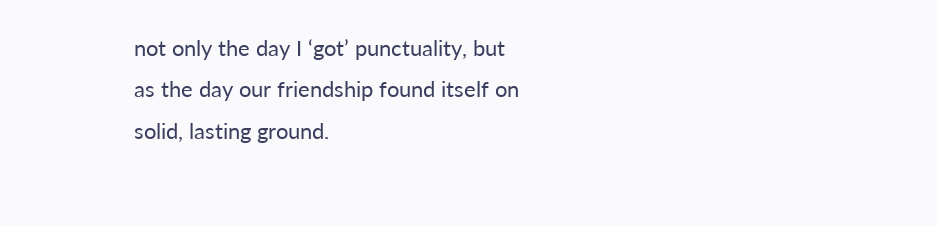not only the day I ‘got’ punctuality, but as the day our friendship found itself on solid, lasting ground.